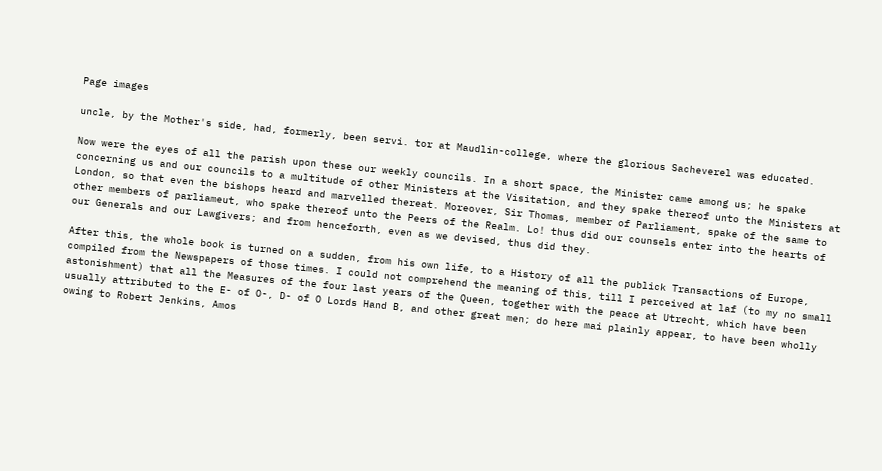Page images

uncle, by the Mother's side, had, formerly, been servi. tor at Maudlin-college, where the glorious Sacheverel was educated.

Now were the eyes of all the parish upon these our weekly councils. In a short space, the Minister came among us; he spake concerning us and our councils to a multitude of other Ministers at the Visitation, and they spake thereof unto the Ministers at London, so that even the bishops heard and marvelled thereat. Moreover, Sir Thomas, member of Parliament, spake of the same to other members of parliameut, who spake thereof unto the Peers of the Realm. Lo! thus did our counsels enter into the hearts of our Generals and our Lawgivers; and from henceforth, even as we devised, thus did they.

After this, the whole book is turned on a sudden, from his own life, to a History of all the publick Transactions of Europe, compiled from the Newspapers of those times. I could not comprehend the meaning of this, till I perceived at laf (to my no small astonishment) that all the Measures of the four last years of the Queen, together with the peace at Utrecht, which have been usually attributed to the E- of O-, D- of O Lords Hand B, and other great men; do here mai plainly appear, to have been wholly owing to Robert Jenkins, Amos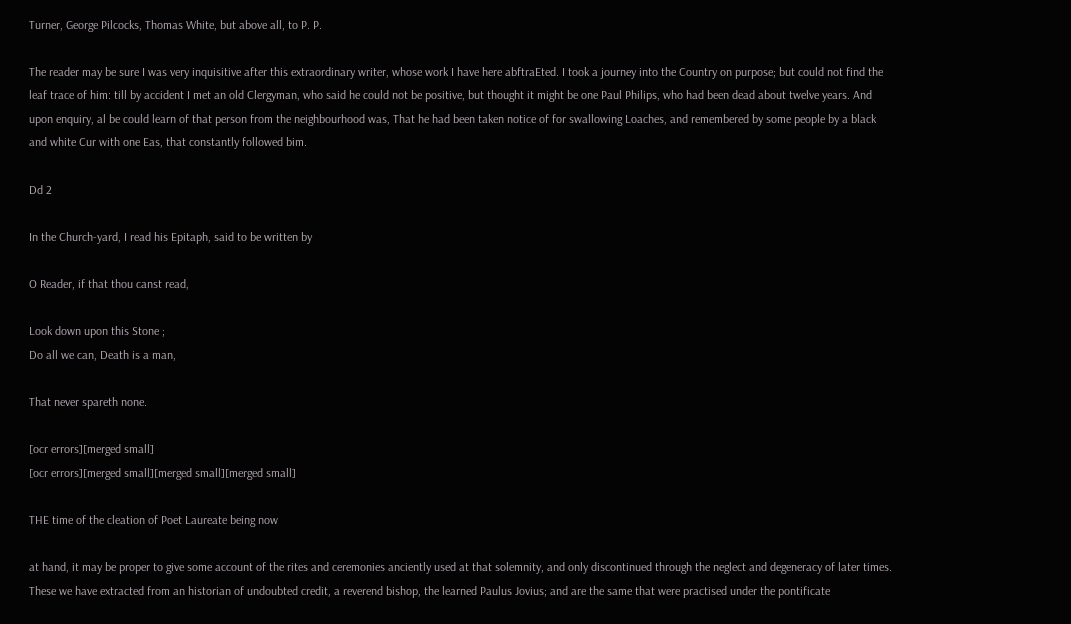Turner, George Pilcocks, Thomas White, but above all, to P. P.

The reader may be sure I was very inquisitive after this extraordinary writer, whose work I have here abftraEted. I took a journey into the Country on purpose; but could not find the leaf trace of him: till by accident I met an old Clergyman, who said he could not be positive, but thought it might be one Paul Philips, who had been dead about twelve years. And upon enquiry, al be could learn of that person from the neighbourhood was, That he had been taken notice of for swallowing Loaches, and remembered by some people by a black and white Cur with one Eas, that constantly followed bim.

Dd 2

In the Church-yard, I read his Epitaph, said to be written by

O Reader, if that thou canst read,

Look down upon this Stone ;
Do all we can, Death is a man,

That never spareth none.

[ocr errors][merged small]
[ocr errors][merged small][merged small][merged small]

THE time of the cleation of Poet Laureate being now

at hand, it may be proper to give some account of the rites and ceremonies anciently used at that solemnity, and only discontinued through the neglect and degeneracy of later times. These we have extracted from an historian of undoubted credit, a reverend bishop, the learned Paulus Jovius; and are the same that were practised under the pontificate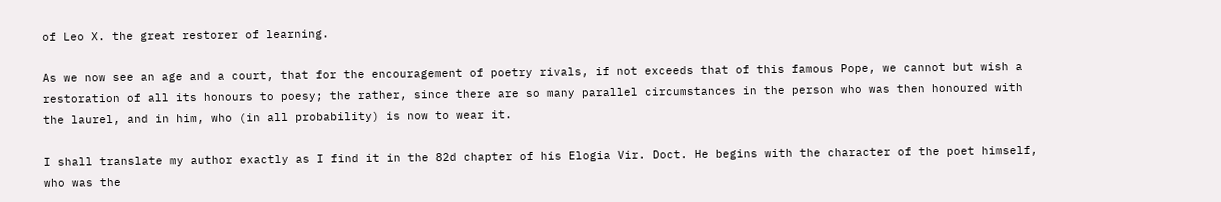of Leo X. the great restorer of learning.

As we now see an age and a court, that for the encouragement of poetry rivals, if not exceeds that of this famous Pope, we cannot but wish a restoration of all its honours to poesy; the rather, since there are so many parallel circumstances in the person who was then honoured with the laurel, and in him, who (in all probability) is now to wear it.

I shall translate my author exactly as I find it in the 82d chapter of his Elogia Vir. Doct. He begins with the character of the poet himself, who was the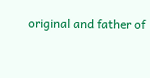original and father of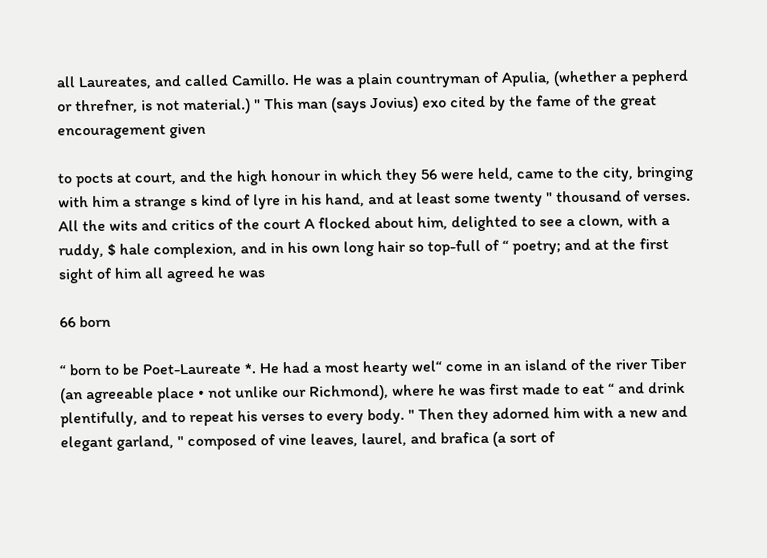all Laureates, and called Camillo. He was a plain countryman of Apulia, (whether a pepherd or threfner, is not material.) " This man (says Jovius) exo cited by the fame of the great encouragement given

to pocts at court, and the high honour in which they 56 were held, came to the city, bringing with him a strange s kind of lyre in his hand, and at least some twenty " thousand of verses. All the wits and critics of the court A flocked about him, delighted to see a clown, with a ruddy, $ hale complexion, and in his own long hair so top-full of “ poetry; and at the first sight of him all agreed he was

66 born

“ born to be Poet-Laureate *. He had a most hearty wel“ come in an island of the river Tiber (an agreeable place • not unlike our Richmond), where he was first made to eat “ and drink plentifully, and to repeat his verses to every body. " Then they adorned him with a new and elegant garland, " composed of vine leaves, laurel, and brafica (a sort of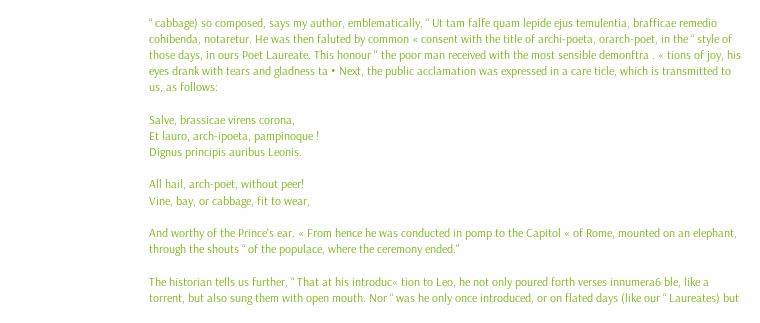“ cabbage) so composed, says my author, emblematically, “ Ut tam falfe quam lepide ejus temulentia, brafficae remedio cohibenda, notaretur. He was then faluted by common « consent with the title of archi-poeta, orarch-poet, in the “ style of those days, in ours Poet Laureate. This honour " the poor man received with the most sensible demonftra . « tions of joy, his eyes drank with tears and gladness ta • Next, the public acclamation was expressed in a care ticle, which is transmitted to us, as follows:

Salve, brassicae virens corona,
Et lauro, arch-ipoeta, pampinoque !
Dignus principis auribus Leonis.

All hail, arch-poet, without peer!
Vine, bay, or cabbage, fit to wear,

And worthy of the Prince's ear. « From hence he was conducted in pomp to the Capitol « of Rome, mounted on an elephant, through the shouts “ of the populace, where the ceremony ended."

The historian tells us further, “ That at his introduc« tion to Leo, he not only poured forth verses innumera6 ble, like a torrent, but also sung them with open mouth. Nor “ was he only once introduced, or on flated days (like our “ Laureates) but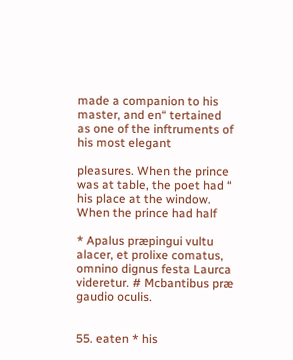made a companion to his master, and en“ tertained as one of the inftruments of his most elegant

pleasures. When the prince was at table, the poet had “ his place at the window. When the prince had half

* Apalus præpingui vultu alacer, et prolixe comatus, omnino dignus festa Laurca videretur. # Mcbantibus præ gaudio oculis.


55. eaten * his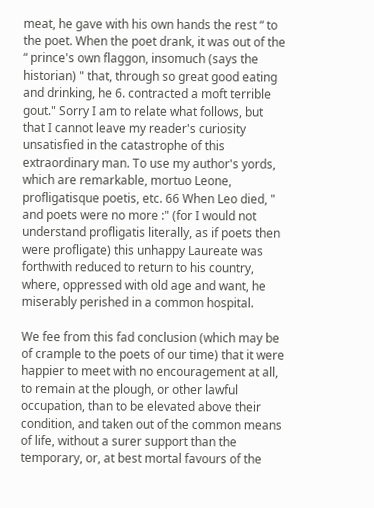meat, he gave with his own hands the rest “ to the poet. When the poet drank, it was out of the “ prince's own flaggon, insomuch (says the historian) " that, through so great good eating and drinking, he 6. contracted a moft terrible gout." Sorry I am to relate what follows, but that I cannot leave my reader's curiosity unsatisfied in the catastrophe of this extraordinary man. To use my author's yords, which are remarkable, mortuo Leone, profligatisque poetis, etc. 66 When Leo died, " and poets were no more :" (for I would not understand profligatis literally, as if poets then were profligate) this unhappy Laureate was forthwith reduced to return to his country, where, oppressed with old age and want, he miserably perished in a common hospital.

We fee from this fad conclusion (which may be of crample to the poets of our time) that it were happier to meet with no encouragement at all, to remain at the plough, or other lawful occupation, than to be elevated above their condition, and taken out of the common means of life, without a surer support than the temporary, or, at best mortal favours of the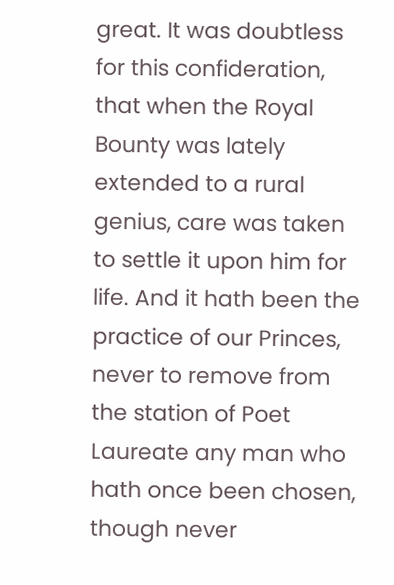great. It was doubtless for this confideration, that when the Royal Bounty was lately extended to a rural genius, care was taken to settle it upon him for life. And it hath been the practice of our Princes, never to remove from the station of Poet Laureate any man who hath once been chosen, though never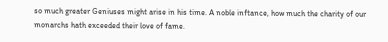so much greater Geniuses might arise in his time. A noble inftance, how much the charity of our monarchs hath exceeded their love of fame.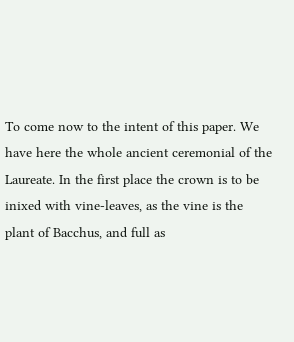To come now to the intent of this paper. We have here the whole ancient ceremonial of the Laureate. In the first place the crown is to be inixed with vine-leaves, as the vine is the plant of Bacchus, and full as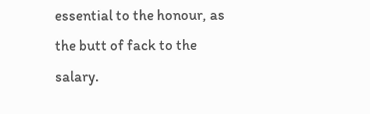essential to the honour, as the butt of fack to the salary.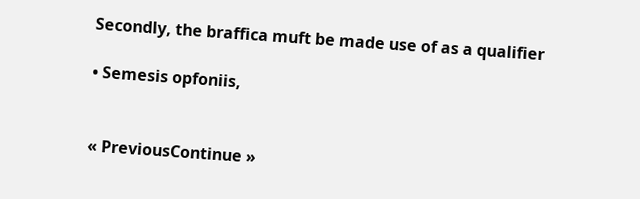Secondly, the braffica muft be made use of as a qualifier

• Semesis opfoniis,


« PreviousContinue »